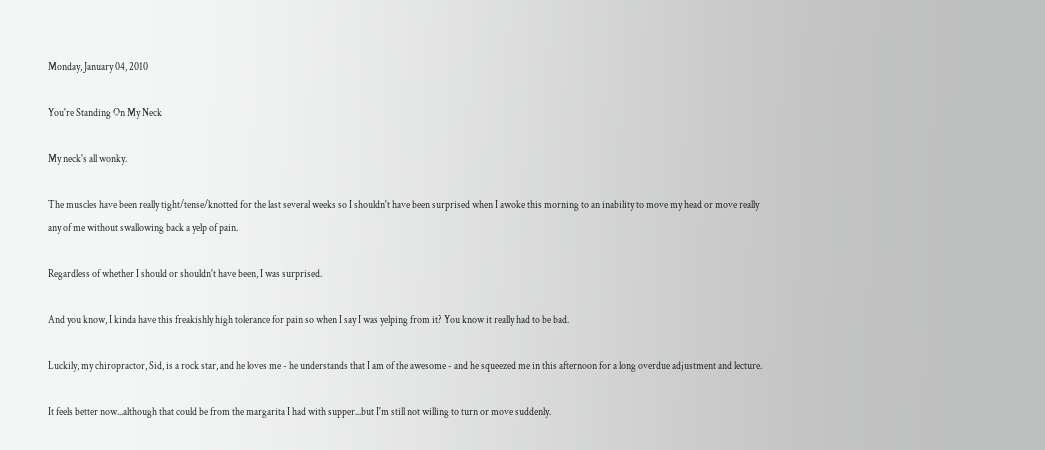Monday, January 04, 2010

You're Standing On My Neck

My neck's all wonky.

The muscles have been really tight/tense/knotted for the last several weeks so I shouldn't have been surprised when I awoke this morning to an inability to move my head or move really any of me without swallowing back a yelp of pain.

Regardless of whether I should or shouldn't have been, I was surprised.

And you know, I kinda have this freakishly high tolerance for pain so when I say I was yelping from it? You know it really had to be bad.

Luckily, my chiropractor, Sid, is a rock star, and he loves me - he understands that I am of the awesome - and he squeezed me in this afternoon for a long overdue adjustment and lecture.

It feels better now...although that could be from the margarita I had with supper...but I'm still not willing to turn or move suddenly.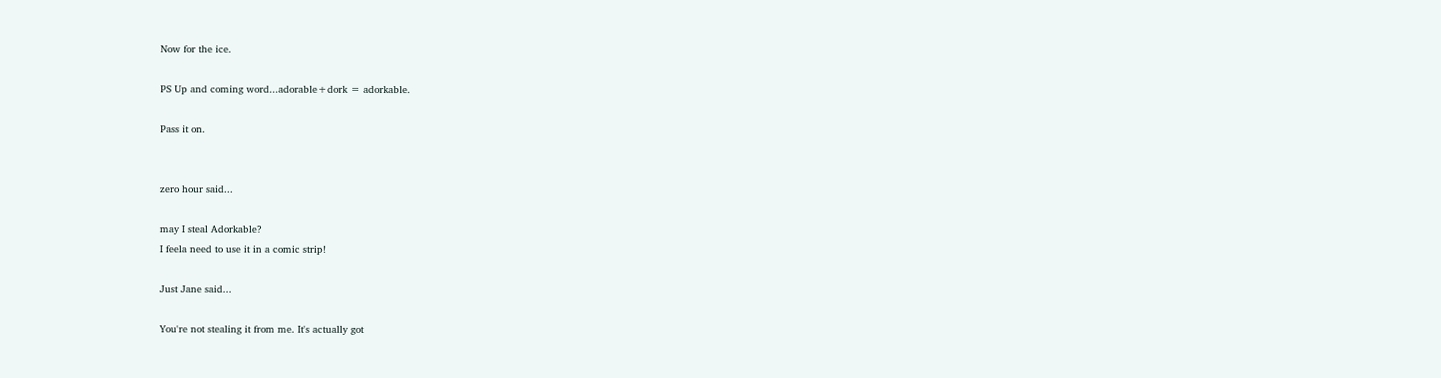Now for the ice.

PS Up and coming word...adorable+dork = adorkable.

Pass it on.


zero hour said...

may I steal Adorkable?
I feela need to use it in a comic strip!

Just Jane said...

You're not stealing it from me. It's actually got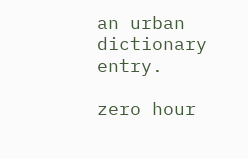an urban dictionary entry.

zero hour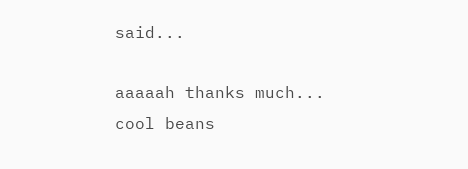said...

aaaaah thanks much...
cool beans